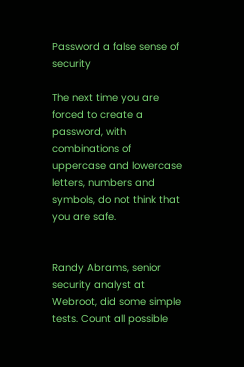Password a false sense of security

The next time you are forced to create a password, with combinations of uppercase and lowercase letters, numbers and symbols, do not think that you are safe.


Randy Abrams, senior security analyst at Webroot, did some simple tests. Count all possible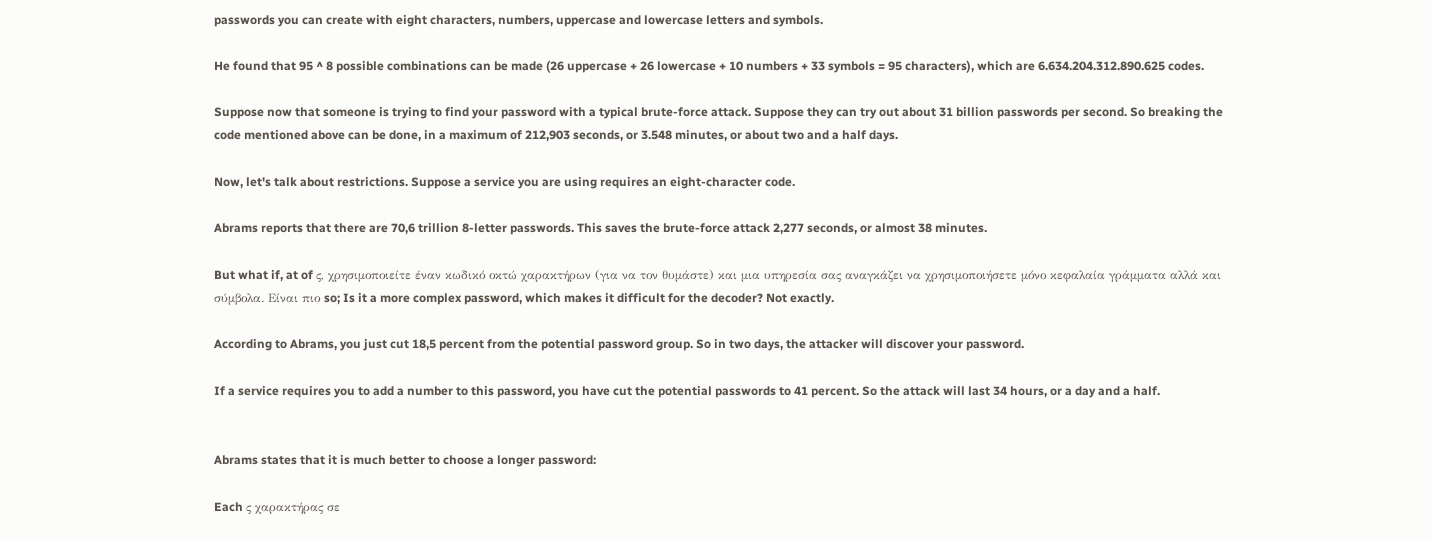passwords you can create with eight characters, numbers, uppercase and lowercase letters and symbols.

He found that 95 ^ 8 possible combinations can be made (26 uppercase + 26 lowercase + 10 numbers + 33 symbols = 95 characters), which are 6.634.204.312.890.625 codes.

Suppose now that someone is trying to find your password with a typical brute-force attack. Suppose they can try out about 31 billion passwords per second. So breaking the code mentioned above can be done, in a maximum of 212,903 seconds, or 3.548 minutes, or about two and a half days.

Now, let's talk about restrictions. Suppose a service you are using requires an eight-character code.

Abrams reports that there are 70,6 trillion 8-letter passwords. This saves the brute-force attack 2,277 seconds, or almost 38 minutes.

But what if, at of ς, χρησιμοποιείτε έναν κωδικό οκτώ χαρακτήρων (για να τον θυμάστε) και μια υπηρεσία σας αναγκάζει να χρησιμοποιήσετε μόνο κεφαλαία γράμματα αλλά και σύμβολα. Είναι πιο so; Is it a more complex password, which makes it difficult for the decoder? Not exactly.

According to Abrams, you just cut 18,5 percent from the potential password group. So in two days, the attacker will discover your password.

If a service requires you to add a number to this password, you have cut the potential passwords to 41 percent. So the attack will last 34 hours, or a day and a half.


Abrams states that it is much better to choose a longer password:

Each ς χαρακτήρας σε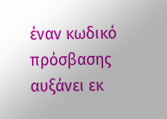έναν κωδικό πρόσβασης αυξάνει εκ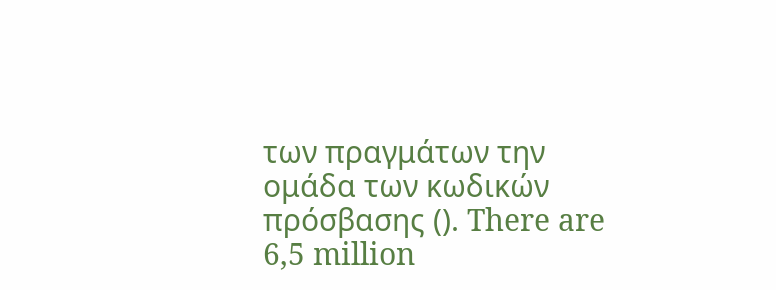των πραγμάτων την ομάδα των κωδικών πρόσβασης (). There are 6,5 million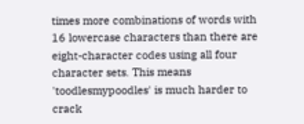times more combinations of words with 16 lowercase characters than there are eight-character codes using all four character sets. This means 'toodlesmypoodles' is much harder to crack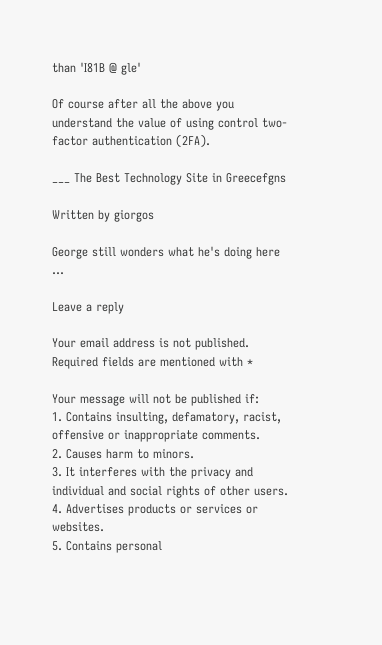than 'I81B @ gle'

Of course after all the above you understand the value of using control two-factor authentication (2FA).

___ The Best Technology Site in Greecefgns

Written by giorgos

George still wonders what he's doing here ...

Leave a reply

Your email address is not published. Required fields are mentioned with *

Your message will not be published if:
1. Contains insulting, defamatory, racist, offensive or inappropriate comments.
2. Causes harm to minors.
3. It interferes with the privacy and individual and social rights of other users.
4. Advertises products or services or websites.
5. Contains personal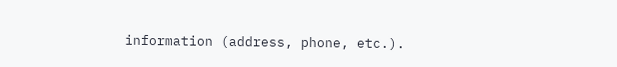information (address, phone, etc.).